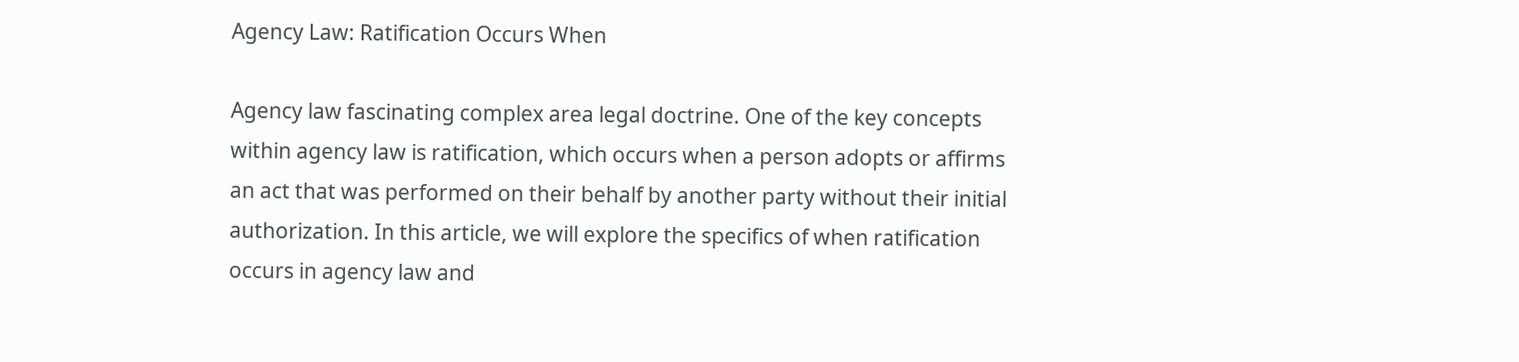Agency Law: Ratification Occurs When

Agency law fascinating complex area legal doctrine. One of the key concepts within agency law is ratification, which occurs when a person adopts or affirms an act that was performed on their behalf by another party without their initial authorization. In this article, we will explore the specifics of when ratification occurs in agency law and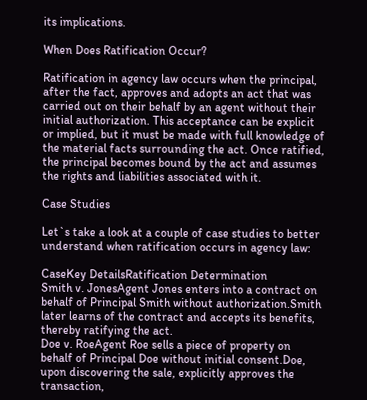its implications.

When Does Ratification Occur?

Ratification in agency law occurs when the principal, after the fact, approves and adopts an act that was carried out on their behalf by an agent without their initial authorization. This acceptance can be explicit or implied, but it must be made with full knowledge of the material facts surrounding the act. Once ratified, the principal becomes bound by the act and assumes the rights and liabilities associated with it.

Case Studies

Let`s take a look at a couple of case studies to better understand when ratification occurs in agency law:

CaseKey DetailsRatification Determination
Smith v. JonesAgent Jones enters into a contract on behalf of Principal Smith without authorization.Smith later learns of the contract and accepts its benefits, thereby ratifying the act.
Doe v. RoeAgent Roe sells a piece of property on behalf of Principal Doe without initial consent.Doe, upon discovering the sale, explicitly approves the transaction,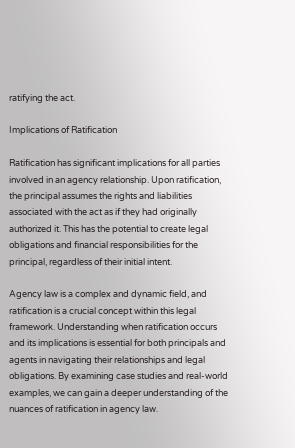ratifying the act.

Implications of Ratification

Ratification has significant implications for all parties involved in an agency relationship. Upon ratification, the principal assumes the rights and liabilities associated with the act as if they had originally authorized it. This has the potential to create legal obligations and financial responsibilities for the principal, regardless of their initial intent.

Agency law is a complex and dynamic field, and ratification is a crucial concept within this legal framework. Understanding when ratification occurs and its implications is essential for both principals and agents in navigating their relationships and legal obligations. By examining case studies and real-world examples, we can gain a deeper understanding of the nuances of ratification in agency law.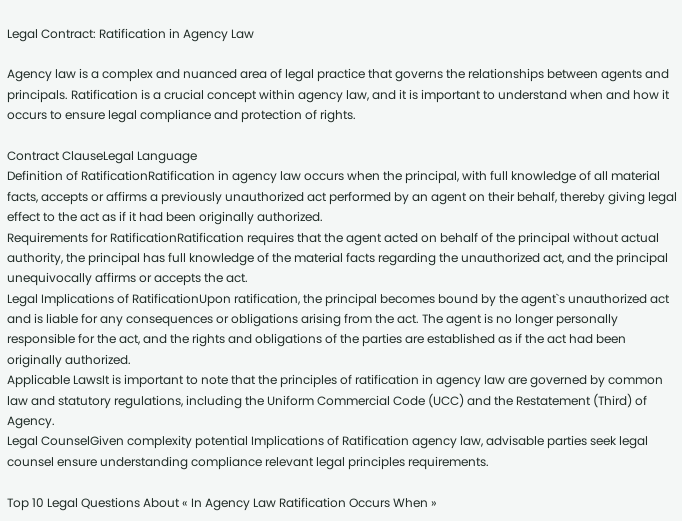Legal Contract: Ratification in Agency Law

Agency law is a complex and nuanced area of legal practice that governs the relationships between agents and principals. Ratification is a crucial concept within agency law, and it is important to understand when and how it occurs to ensure legal compliance and protection of rights.

Contract ClauseLegal Language
Definition of RatificationRatification in agency law occurs when the principal, with full knowledge of all material facts, accepts or affirms a previously unauthorized act performed by an agent on their behalf, thereby giving legal effect to the act as if it had been originally authorized.
Requirements for RatificationRatification requires that the agent acted on behalf of the principal without actual authority, the principal has full knowledge of the material facts regarding the unauthorized act, and the principal unequivocally affirms or accepts the act.
Legal Implications of RatificationUpon ratification, the principal becomes bound by the agent`s unauthorized act and is liable for any consequences or obligations arising from the act. The agent is no longer personally responsible for the act, and the rights and obligations of the parties are established as if the act had been originally authorized.
Applicable LawsIt is important to note that the principles of ratification in agency law are governed by common law and statutory regulations, including the Uniform Commercial Code (UCC) and the Restatement (Third) of Agency.
Legal CounselGiven complexity potential Implications of Ratification agency law, advisable parties seek legal counsel ensure understanding compliance relevant legal principles requirements.

Top 10 Legal Questions About « In Agency Law Ratification Occurs When »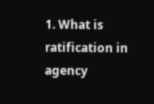1. What is ratification in agency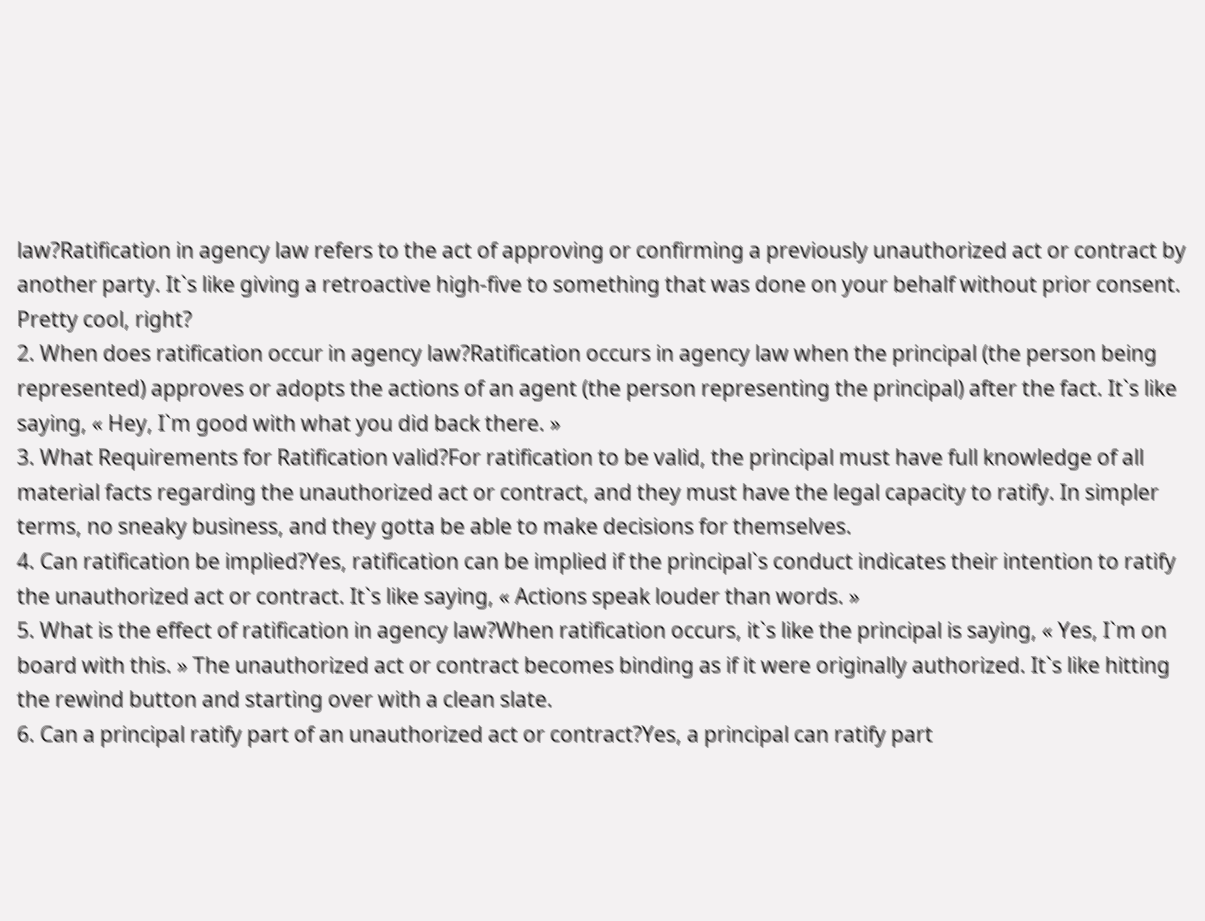law?Ratification in agency law refers to the act of approving or confirming a previously unauthorized act or contract by another party. It`s like giving a retroactive high-five to something that was done on your behalf without prior consent. Pretty cool, right?
2. When does ratification occur in agency law?Ratification occurs in agency law when the principal (the person being represented) approves or adopts the actions of an agent (the person representing the principal) after the fact. It`s like saying, « Hey, I`m good with what you did back there. »
3. What Requirements for Ratification valid?For ratification to be valid, the principal must have full knowledge of all material facts regarding the unauthorized act or contract, and they must have the legal capacity to ratify. In simpler terms, no sneaky business, and they gotta be able to make decisions for themselves.
4. Can ratification be implied?Yes, ratification can be implied if the principal`s conduct indicates their intention to ratify the unauthorized act or contract. It`s like saying, « Actions speak louder than words. »
5. What is the effect of ratification in agency law?When ratification occurs, it`s like the principal is saying, « Yes, I`m on board with this. » The unauthorized act or contract becomes binding as if it were originally authorized. It`s like hitting the rewind button and starting over with a clean slate.
6. Can a principal ratify part of an unauthorized act or contract?Yes, a principal can ratify part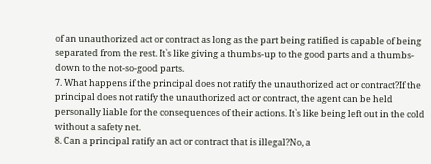of an unauthorized act or contract as long as the part being ratified is capable of being separated from the rest. It`s like giving a thumbs-up to the good parts and a thumbs-down to the not-so-good parts.
7. What happens if the principal does not ratify the unauthorized act or contract?If the principal does not ratify the unauthorized act or contract, the agent can be held personally liable for the consequences of their actions. It`s like being left out in the cold without a safety net.
8. Can a principal ratify an act or contract that is illegal?No, a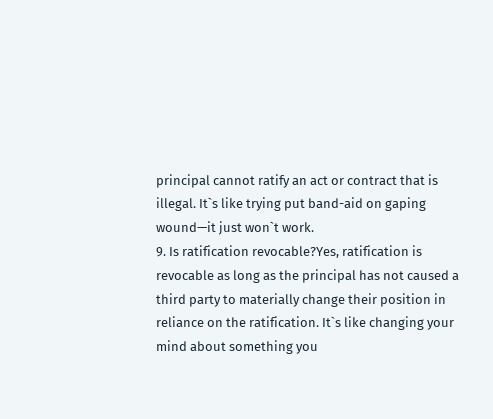principal cannot ratify an act or contract that is illegal. It`s like trying put band-aid on gaping wound—it just won`t work.
9. Is ratification revocable?Yes, ratification is revocable as long as the principal has not caused a third party to materially change their position in reliance on the ratification. It`s like changing your mind about something you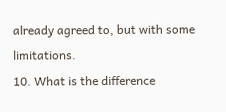already agreed to, but with some limitations.
10. What is the difference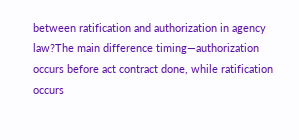between ratification and authorization in agency law?The main difference timing—authorization occurs before act contract done, while ratification occurs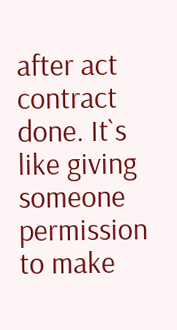after act contract done. It`s like giving someone permission to make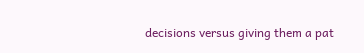decisions versus giving them a pat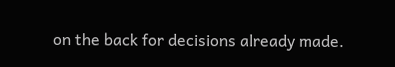on the back for decisions already made.